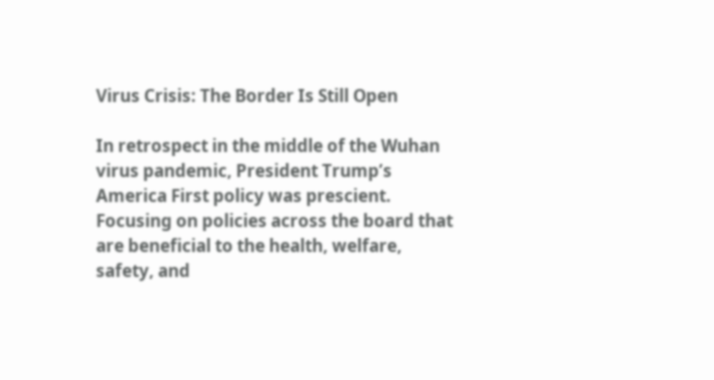Virus Crisis: The Border Is Still Open

In retrospect in the middle of the Wuhan virus pandemic, President Trump’s America First policy was prescient. Focusing on policies across the board that are beneficial to the health, welfare, safety, and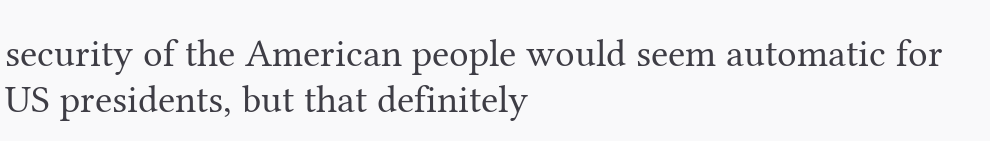security of the American people would seem automatic for US presidents, but that definitely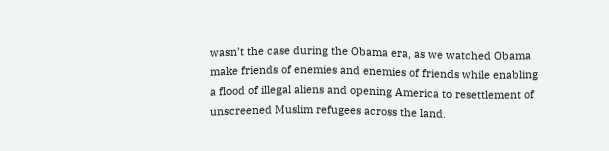wasn’t the case during the Obama era, as we watched Obama make friends of enemies and enemies of friends while enabling a flood of illegal aliens and opening America to resettlement of unscreened Muslim refugees across the land.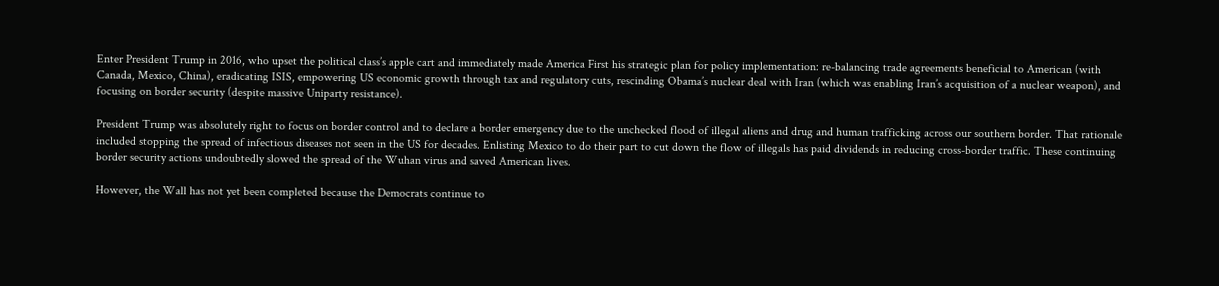Enter President Trump in 2016, who upset the political class’s apple cart and immediately made America First his strategic plan for policy implementation: re-balancing trade agreements beneficial to American (with Canada, Mexico, China), eradicating ISIS, empowering US economic growth through tax and regulatory cuts, rescinding Obama’s nuclear deal with Iran (which was enabling Iran’s acquisition of a nuclear weapon), and focusing on border security (despite massive Uniparty resistance).

President Trump was absolutely right to focus on border control and to declare a border emergency due to the unchecked flood of illegal aliens and drug and human trafficking across our southern border. That rationale included stopping the spread of infectious diseases not seen in the US for decades. Enlisting Mexico to do their part to cut down the flow of illegals has paid dividends in reducing cross-border traffic. These continuing border security actions undoubtedly slowed the spread of the Wuhan virus and saved American lives.

However, the Wall has not yet been completed because the Democrats continue to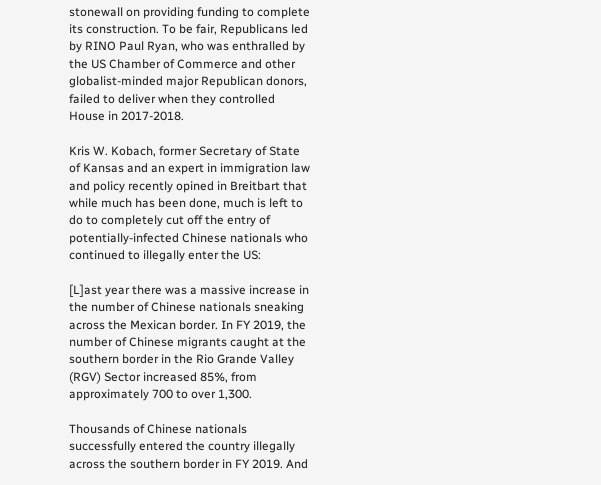stonewall on providing funding to complete its construction. To be fair, Republicans led by RINO Paul Ryan, who was enthralled by the US Chamber of Commerce and other globalist-minded major Republican donors, failed to deliver when they controlled House in 2017-2018.

Kris W. Kobach, former Secretary of State of Kansas and an expert in immigration law and policy recently opined in Breitbart that while much has been done, much is left to do to completely cut off the entry of potentially-infected Chinese nationals who continued to illegally enter the US:

[L]ast year there was a massive increase in the number of Chinese nationals sneaking across the Mexican border. In FY 2019, the number of Chinese migrants caught at the southern border in the Rio Grande Valley (RGV) Sector increased 85%, from approximately 700 to over 1,300.

Thousands of Chinese nationals successfully entered the country illegally across the southern border in FY 2019. And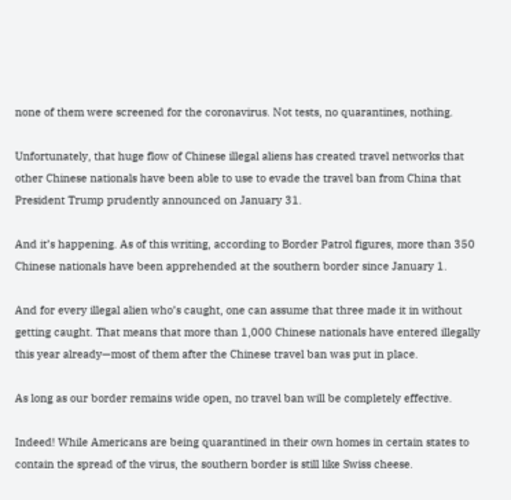none of them were screened for the coronavirus. Not tests, no quarantines, nothing.

Unfortunately, that huge flow of Chinese illegal aliens has created travel networks that other Chinese nationals have been able to use to evade the travel ban from China that President Trump prudently announced on January 31.

And it’s happening. As of this writing, according to Border Patrol figures, more than 350 Chinese nationals have been apprehended at the southern border since January 1.

And for every illegal alien who’s caught, one can assume that three made it in without getting caught. That means that more than 1,000 Chinese nationals have entered illegally this year already—most of them after the Chinese travel ban was put in place.

As long as our border remains wide open, no travel ban will be completely effective.

Indeed! While Americans are being quarantined in their own homes in certain states to contain the spread of the virus, the southern border is still like Swiss cheese.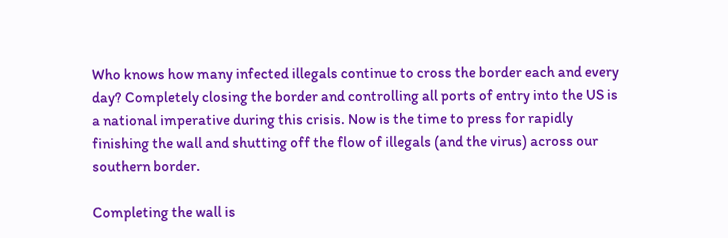Who knows how many infected illegals continue to cross the border each and every day? Completely closing the border and controlling all ports of entry into the US is a national imperative during this crisis. Now is the time to press for rapidly finishing the wall and shutting off the flow of illegals (and the virus) across our southern border.

Completing the wall is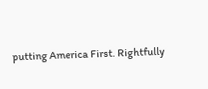putting America First. Rightfully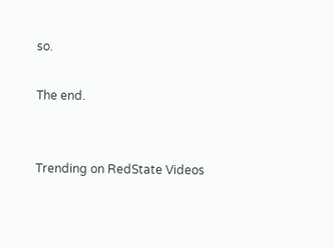so.

The end.


Trending on RedState Videos